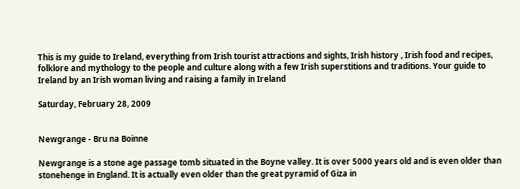This is my guide to Ireland, everything from Irish tourist attractions and sights, Irish history , Irish food and recipes, folklore and mythology to the people and culture along with a few Irish superstitions and traditions. Your guide to Ireland by an Irish woman living and raising a family in Ireland

Saturday, February 28, 2009


Newgrange - Bru na Boinne

Newgrange is a stone age passage tomb situated in the Boyne valley. It is over 5000 years old and is even older than stonehenge in England. It is actually even older than the great pyramid of Giza in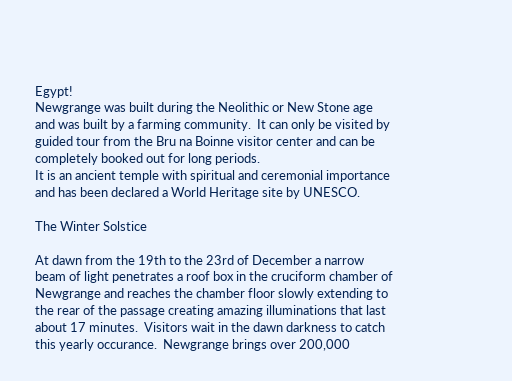Egypt!
Newgrange was built during the Neolithic or New Stone age and was built by a farming community.  It can only be visited by guided tour from the Bru na Boinne visitor center and can be completely booked out for long periods.
It is an ancient temple with spiritual and ceremonial importance and has been declared a World Heritage site by UNESCO.

The Winter Solstice

At dawn from the 19th to the 23rd of December a narrow beam of light penetrates a roof box in the cruciform chamber of Newgrange and reaches the chamber floor slowly extending to the rear of the passage creating amazing illuminations that last about 17 minutes.  Visitors wait in the dawn darkness to catch this yearly occurance.  Newgrange brings over 200,000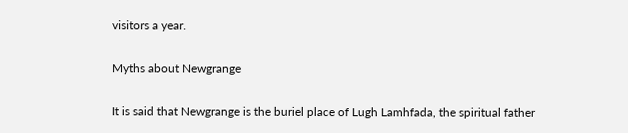visitors a year.

Myths about Newgrange

It is said that Newgrange is the buriel place of Lugh Lamhfada, the spiritual father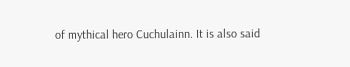of mythical hero Cuchulainn. It is also said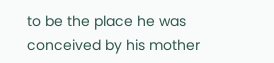to be the place he was conceived by his mother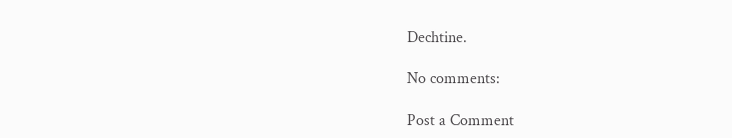Dechtine.

No comments:

Post a Comment